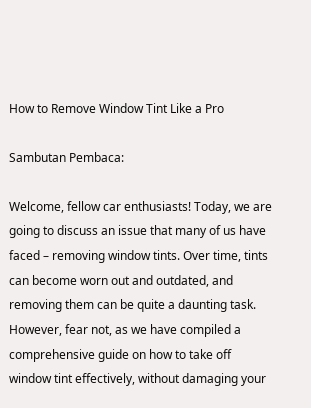How to Remove Window Tint Like a Pro

Sambutan Pembaca:

Welcome, fellow car enthusiasts! Today, we are going to discuss an issue that many of us have faced – removing window tints. Over time, tints can become worn out and outdated, and removing them can be quite a daunting task. However, fear not, as we have compiled a comprehensive guide on how to take off window tint effectively, without damaging your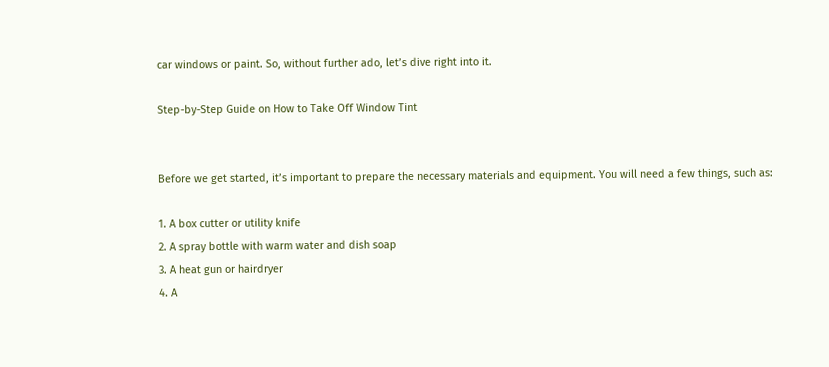car windows or paint. So, without further ado, let’s dive right into it.

Step-by-Step Guide on How to Take Off Window Tint


Before we get started, it’s important to prepare the necessary materials and equipment. You will need a few things, such as:

1. A box cutter or utility knife
2. A spray bottle with warm water and dish soap
3. A heat gun or hairdryer
4. A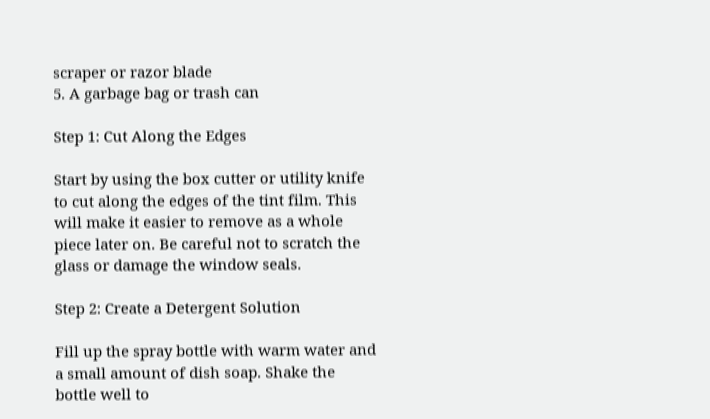scraper or razor blade
5. A garbage bag or trash can

Step 1: Cut Along the Edges

Start by using the box cutter or utility knife to cut along the edges of the tint film. This will make it easier to remove as a whole piece later on. Be careful not to scratch the glass or damage the window seals.

Step 2: Create a Detergent Solution

Fill up the spray bottle with warm water and a small amount of dish soap. Shake the bottle well to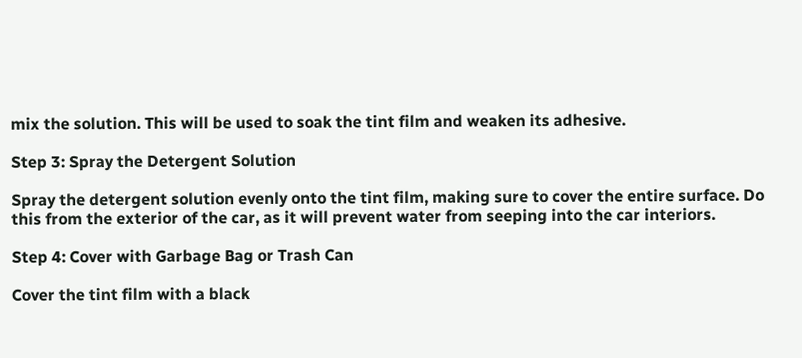mix the solution. This will be used to soak the tint film and weaken its adhesive.

Step 3: Spray the Detergent Solution

Spray the detergent solution evenly onto the tint film, making sure to cover the entire surface. Do this from the exterior of the car, as it will prevent water from seeping into the car interiors.

Step 4: Cover with Garbage Bag or Trash Can

Cover the tint film with a black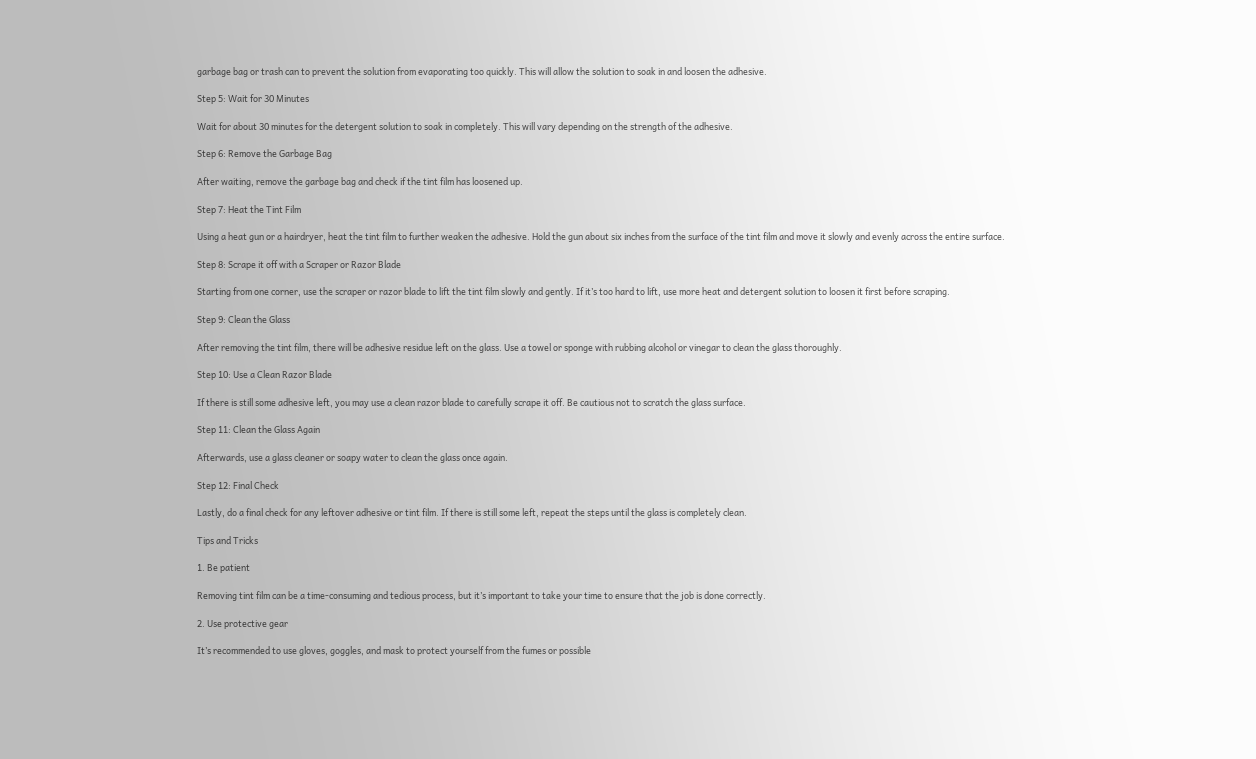garbage bag or trash can to prevent the solution from evaporating too quickly. This will allow the solution to soak in and loosen the adhesive.

Step 5: Wait for 30 Minutes

Wait for about 30 minutes for the detergent solution to soak in completely. This will vary depending on the strength of the adhesive.

Step 6: Remove the Garbage Bag

After waiting, remove the garbage bag and check if the tint film has loosened up.

Step 7: Heat the Tint Film

Using a heat gun or a hairdryer, heat the tint film to further weaken the adhesive. Hold the gun about six inches from the surface of the tint film and move it slowly and evenly across the entire surface.

Step 8: Scrape it off with a Scraper or Razor Blade

Starting from one corner, use the scraper or razor blade to lift the tint film slowly and gently. If it’s too hard to lift, use more heat and detergent solution to loosen it first before scraping.

Step 9: Clean the Glass

After removing the tint film, there will be adhesive residue left on the glass. Use a towel or sponge with rubbing alcohol or vinegar to clean the glass thoroughly.

Step 10: Use a Clean Razor Blade

If there is still some adhesive left, you may use a clean razor blade to carefully scrape it off. Be cautious not to scratch the glass surface.

Step 11: Clean the Glass Again

Afterwards, use a glass cleaner or soapy water to clean the glass once again.

Step 12: Final Check

Lastly, do a final check for any leftover adhesive or tint film. If there is still some left, repeat the steps until the glass is completely clean.

Tips and Tricks

1. Be patient

Removing tint film can be a time-consuming and tedious process, but it’s important to take your time to ensure that the job is done correctly.

2. Use protective gear

It’s recommended to use gloves, goggles, and mask to protect yourself from the fumes or possible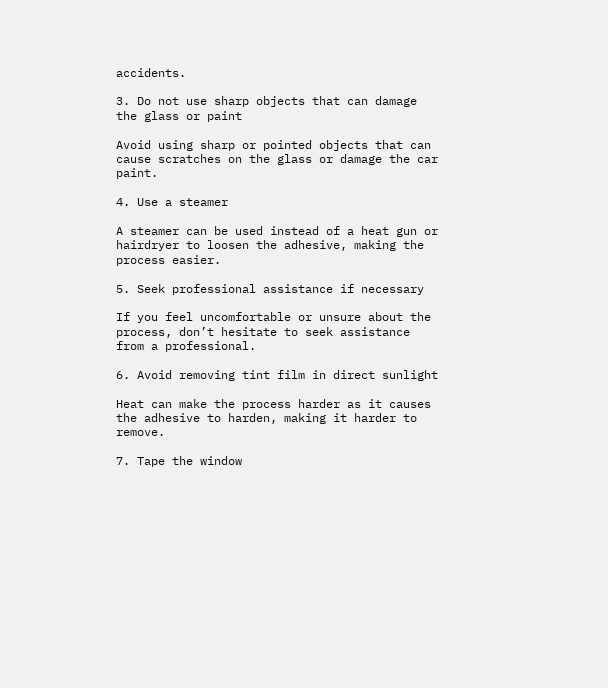accidents.

3. Do not use sharp objects that can damage the glass or paint

Avoid using sharp or pointed objects that can cause scratches on the glass or damage the car paint.

4. Use a steamer

A steamer can be used instead of a heat gun or hairdryer to loosen the adhesive, making the process easier.

5. Seek professional assistance if necessary

If you feel uncomfortable or unsure about the process, don’t hesitate to seek assistance from a professional.

6. Avoid removing tint film in direct sunlight

Heat can make the process harder as it causes the adhesive to harden, making it harder to remove.

7. Tape the window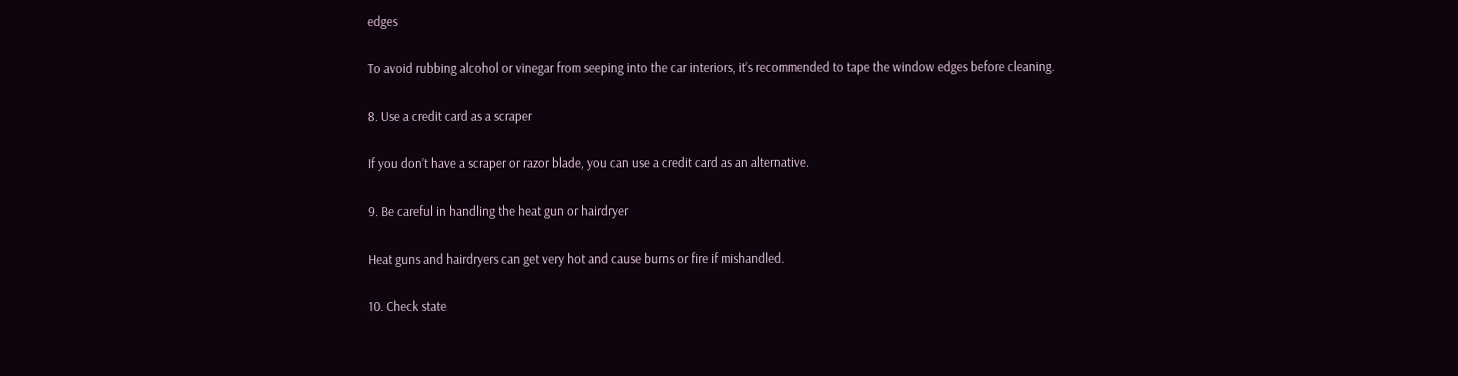edges

To avoid rubbing alcohol or vinegar from seeping into the car interiors, it’s recommended to tape the window edges before cleaning.

8. Use a credit card as a scraper

If you don’t have a scraper or razor blade, you can use a credit card as an alternative.

9. Be careful in handling the heat gun or hairdryer

Heat guns and hairdryers can get very hot and cause burns or fire if mishandled.

10. Check state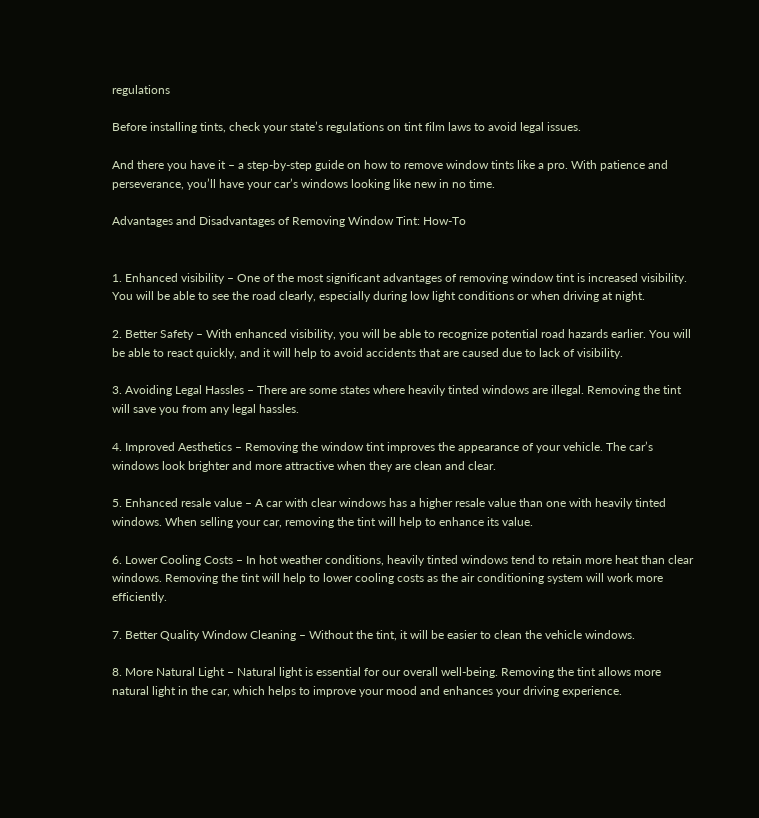regulations

Before installing tints, check your state’s regulations on tint film laws to avoid legal issues.

And there you have it – a step-by-step guide on how to remove window tints like a pro. With patience and perseverance, you’ll have your car’s windows looking like new in no time.

Advantages and Disadvantages of Removing Window Tint: How-To


1. Enhanced visibility – One of the most significant advantages of removing window tint is increased visibility. You will be able to see the road clearly, especially during low light conditions or when driving at night.

2. Better Safety – With enhanced visibility, you will be able to recognize potential road hazards earlier. You will be able to react quickly, and it will help to avoid accidents that are caused due to lack of visibility.

3. Avoiding Legal Hassles – There are some states where heavily tinted windows are illegal. Removing the tint will save you from any legal hassles.

4. Improved Aesthetics – Removing the window tint improves the appearance of your vehicle. The car’s windows look brighter and more attractive when they are clean and clear.

5. Enhanced resale value – A car with clear windows has a higher resale value than one with heavily tinted windows. When selling your car, removing the tint will help to enhance its value.

6. Lower Cooling Costs – In hot weather conditions, heavily tinted windows tend to retain more heat than clear windows. Removing the tint will help to lower cooling costs as the air conditioning system will work more efficiently.

7. Better Quality Window Cleaning – Without the tint, it will be easier to clean the vehicle windows.

8. More Natural Light – Natural light is essential for our overall well-being. Removing the tint allows more natural light in the car, which helps to improve your mood and enhances your driving experience.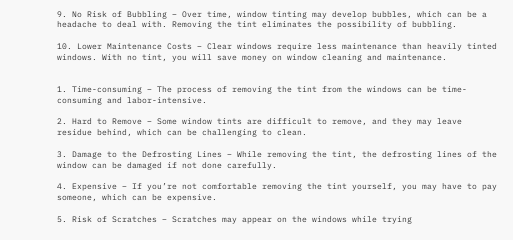9. No Risk of Bubbling – Over time, window tinting may develop bubbles, which can be a headache to deal with. Removing the tint eliminates the possibility of bubbling.

10. Lower Maintenance Costs – Clear windows require less maintenance than heavily tinted windows. With no tint, you will save money on window cleaning and maintenance.


1. Time-consuming – The process of removing the tint from the windows can be time-consuming and labor-intensive.

2. Hard to Remove – Some window tints are difficult to remove, and they may leave residue behind, which can be challenging to clean.

3. Damage to the Defrosting Lines – While removing the tint, the defrosting lines of the window can be damaged if not done carefully.

4. Expensive – If you’re not comfortable removing the tint yourself, you may have to pay someone, which can be expensive.

5. Risk of Scratches – Scratches may appear on the windows while trying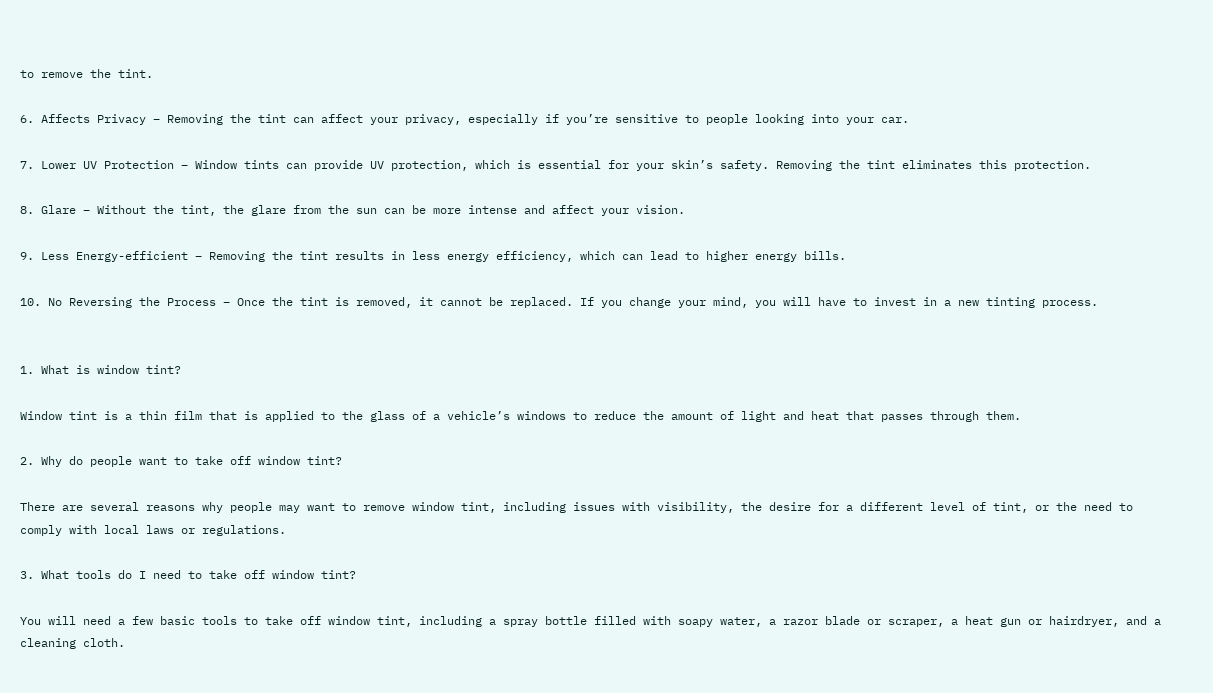to remove the tint.

6. Affects Privacy – Removing the tint can affect your privacy, especially if you’re sensitive to people looking into your car.

7. Lower UV Protection – Window tints can provide UV protection, which is essential for your skin’s safety. Removing the tint eliminates this protection.

8. Glare – Without the tint, the glare from the sun can be more intense and affect your vision.

9. Less Energy-efficient – Removing the tint results in less energy efficiency, which can lead to higher energy bills.

10. No Reversing the Process – Once the tint is removed, it cannot be replaced. If you change your mind, you will have to invest in a new tinting process.


1. What is window tint?

Window tint is a thin film that is applied to the glass of a vehicle’s windows to reduce the amount of light and heat that passes through them.

2. Why do people want to take off window tint?

There are several reasons why people may want to remove window tint, including issues with visibility, the desire for a different level of tint, or the need to comply with local laws or regulations.

3. What tools do I need to take off window tint?

You will need a few basic tools to take off window tint, including a spray bottle filled with soapy water, a razor blade or scraper, a heat gun or hairdryer, and a cleaning cloth.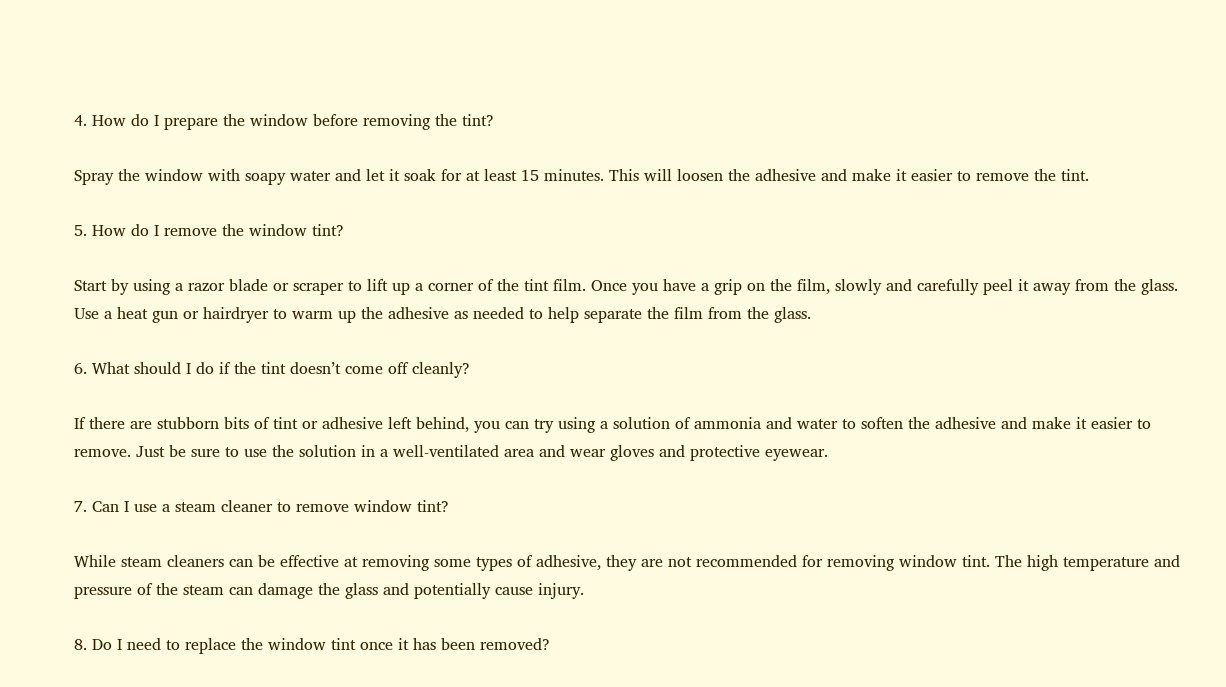4. How do I prepare the window before removing the tint?

Spray the window with soapy water and let it soak for at least 15 minutes. This will loosen the adhesive and make it easier to remove the tint.

5. How do I remove the window tint?

Start by using a razor blade or scraper to lift up a corner of the tint film. Once you have a grip on the film, slowly and carefully peel it away from the glass. Use a heat gun or hairdryer to warm up the adhesive as needed to help separate the film from the glass.

6. What should I do if the tint doesn’t come off cleanly?

If there are stubborn bits of tint or adhesive left behind, you can try using a solution of ammonia and water to soften the adhesive and make it easier to remove. Just be sure to use the solution in a well-ventilated area and wear gloves and protective eyewear.

7. Can I use a steam cleaner to remove window tint?

While steam cleaners can be effective at removing some types of adhesive, they are not recommended for removing window tint. The high temperature and pressure of the steam can damage the glass and potentially cause injury.

8. Do I need to replace the window tint once it has been removed?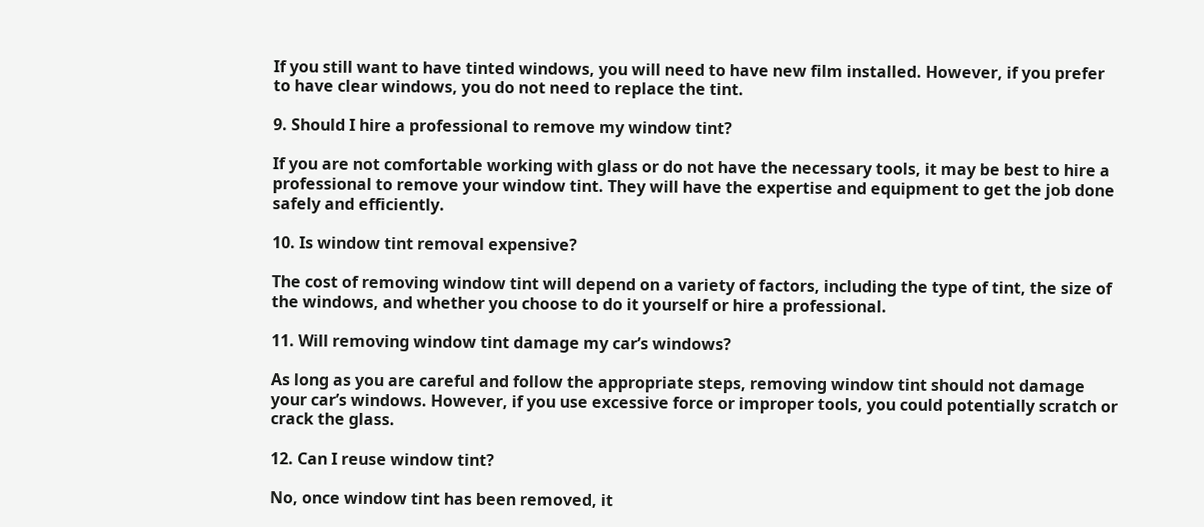If you still want to have tinted windows, you will need to have new film installed. However, if you prefer to have clear windows, you do not need to replace the tint.

9. Should I hire a professional to remove my window tint?

If you are not comfortable working with glass or do not have the necessary tools, it may be best to hire a professional to remove your window tint. They will have the expertise and equipment to get the job done safely and efficiently.

10. Is window tint removal expensive?

The cost of removing window tint will depend on a variety of factors, including the type of tint, the size of the windows, and whether you choose to do it yourself or hire a professional.

11. Will removing window tint damage my car’s windows?

As long as you are careful and follow the appropriate steps, removing window tint should not damage your car’s windows. However, if you use excessive force or improper tools, you could potentially scratch or crack the glass.

12. Can I reuse window tint?

No, once window tint has been removed, it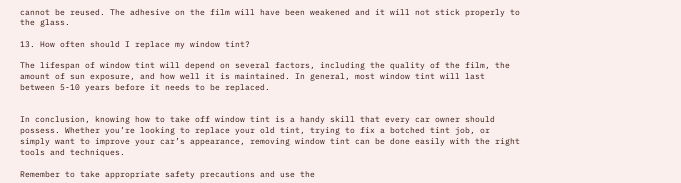cannot be reused. The adhesive on the film will have been weakened and it will not stick properly to the glass.

13. How often should I replace my window tint?

The lifespan of window tint will depend on several factors, including the quality of the film, the amount of sun exposure, and how well it is maintained. In general, most window tint will last between 5-10 years before it needs to be replaced.


In conclusion, knowing how to take off window tint is a handy skill that every car owner should possess. Whether you’re looking to replace your old tint, trying to fix a botched tint job, or simply want to improve your car’s appearance, removing window tint can be done easily with the right tools and techniques.

Remember to take appropriate safety precautions and use the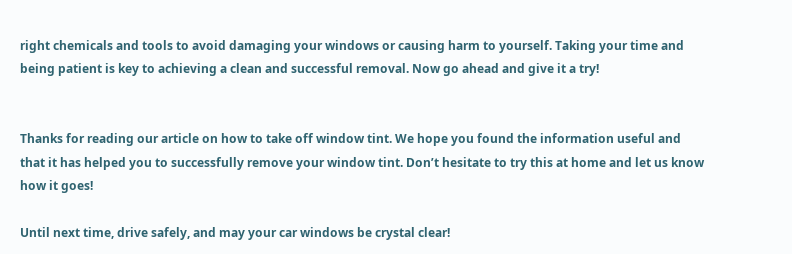right chemicals and tools to avoid damaging your windows or causing harm to yourself. Taking your time and being patient is key to achieving a clean and successful removal. Now go ahead and give it a try!


Thanks for reading our article on how to take off window tint. We hope you found the information useful and that it has helped you to successfully remove your window tint. Don’t hesitate to try this at home and let us know how it goes!

Until next time, drive safely, and may your car windows be crystal clear!